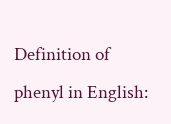Definition of phenyl in English: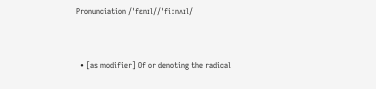Pronunciation /ˈfɛnɪl//ˈfiːnʌɪl/


  • [as modifier] Of or denoting the radical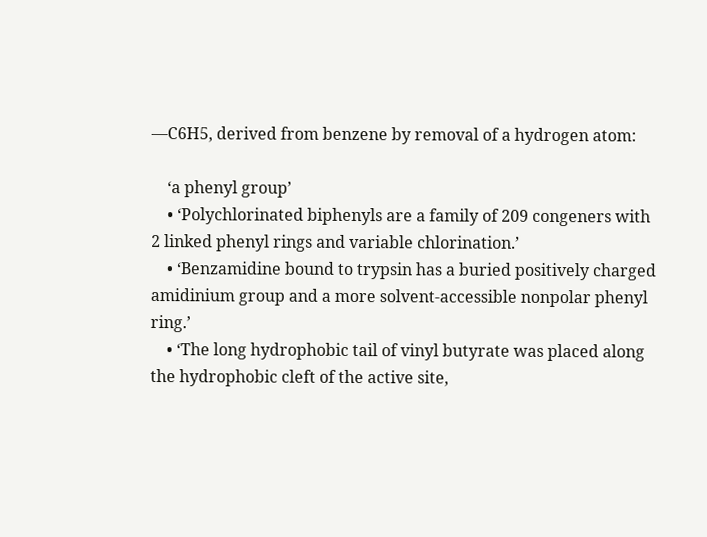—C6H5, derived from benzene by removal of a hydrogen atom:

    ‘a phenyl group’
    • ‘Polychlorinated biphenyls are a family of 209 congeners with 2 linked phenyl rings and variable chlorination.’
    • ‘Benzamidine bound to trypsin has a buried positively charged amidinium group and a more solvent-accessible nonpolar phenyl ring.’
    • ‘The long hydrophobic tail of vinyl butyrate was placed along the hydrophobic cleft of the active site,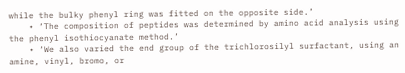while the bulky phenyl ring was fitted on the opposite side.’
    • ‘The composition of peptides was determined by amino acid analysis using the phenyl isothiocyanate method.’
    • ‘We also varied the end group of the trichlorosilyl surfactant, using an amine, vinyl, bromo, or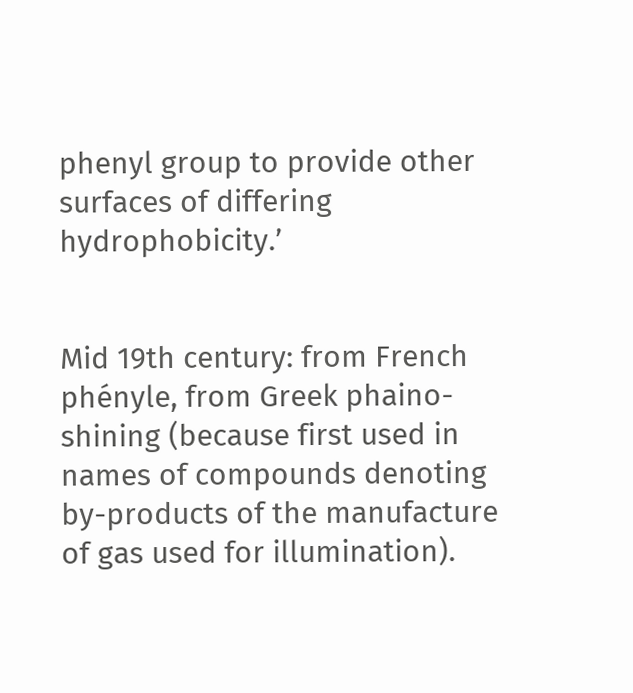phenyl group to provide other surfaces of differing hydrophobicity.’


Mid 19th century: from French phényle, from Greek phaino- shining (because first used in names of compounds denoting by-products of the manufacture of gas used for illumination).